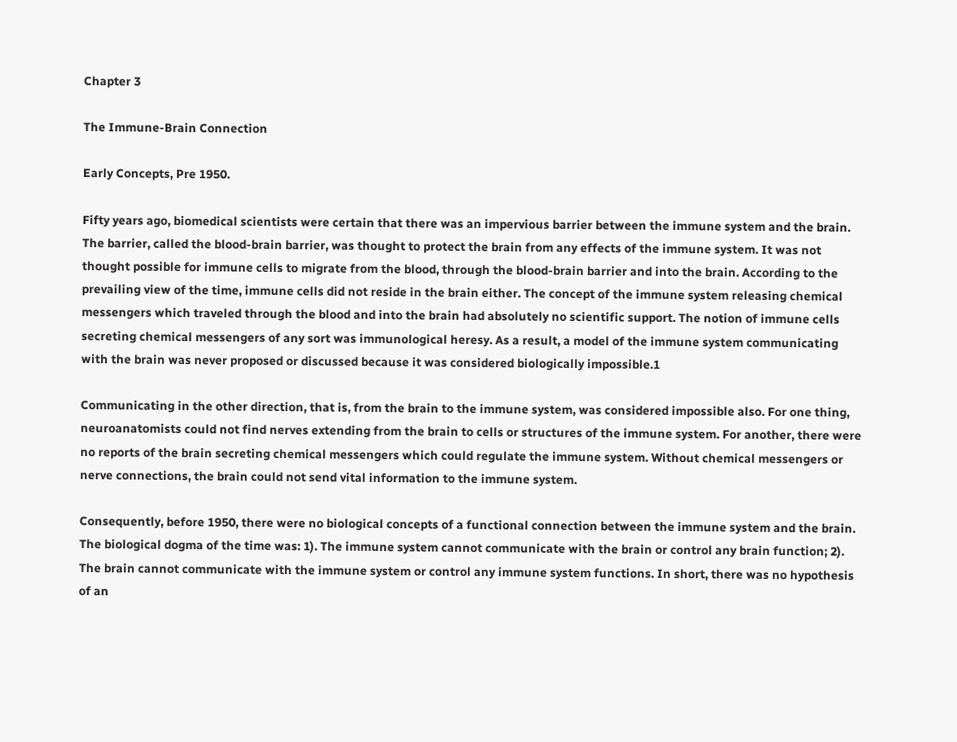Chapter 3

The Immune-Brain Connection

Early Concepts, Pre 1950.

Fifty years ago, biomedical scientists were certain that there was an impervious barrier between the immune system and the brain. The barrier, called the blood-brain barrier, was thought to protect the brain from any effects of the immune system. It was not thought possible for immune cells to migrate from the blood, through the blood-brain barrier and into the brain. According to the prevailing view of the time, immune cells did not reside in the brain either. The concept of the immune system releasing chemical messengers which traveled through the blood and into the brain had absolutely no scientific support. The notion of immune cells secreting chemical messengers of any sort was immunological heresy. As a result, a model of the immune system communicating with the brain was never proposed or discussed because it was considered biologically impossible.1

Communicating in the other direction, that is, from the brain to the immune system, was considered impossible also. For one thing, neuroanatomists could not find nerves extending from the brain to cells or structures of the immune system. For another, there were no reports of the brain secreting chemical messengers which could regulate the immune system. Without chemical messengers or nerve connections, the brain could not send vital information to the immune system.

Consequently, before 1950, there were no biological concepts of a functional connection between the immune system and the brain. The biological dogma of the time was: 1). The immune system cannot communicate with the brain or control any brain function; 2). The brain cannot communicate with the immune system or control any immune system functions. In short, there was no hypothesis of an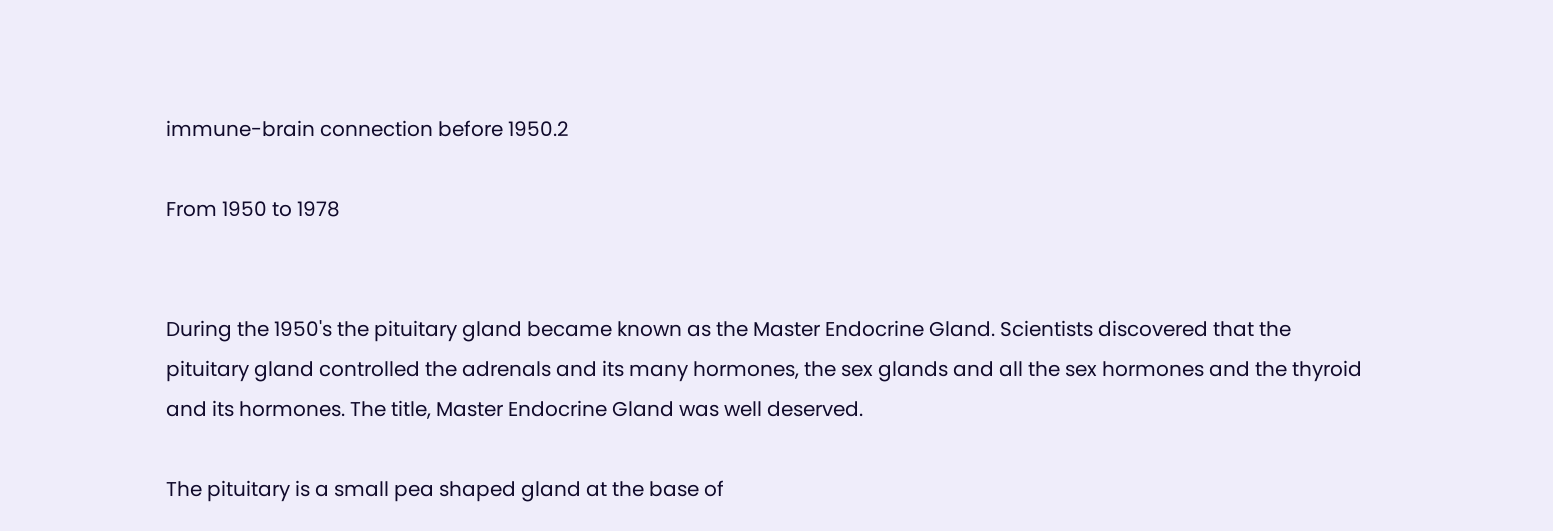immune-brain connection before 1950.2

From 1950 to 1978


During the 1950's the pituitary gland became known as the Master Endocrine Gland. Scientists discovered that the pituitary gland controlled the adrenals and its many hormones, the sex glands and all the sex hormones and the thyroid and its hormones. The title, Master Endocrine Gland was well deserved.

The pituitary is a small pea shaped gland at the base of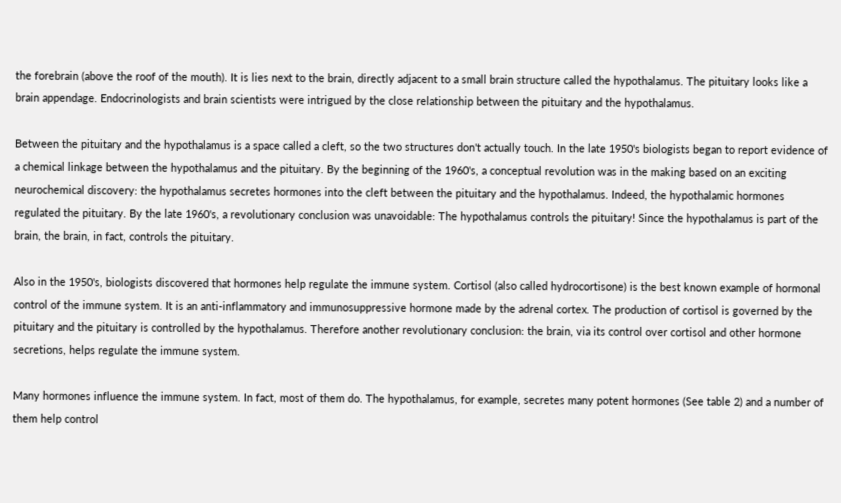the forebrain (above the roof of the mouth). It is lies next to the brain, directly adjacent to a small brain structure called the hypothalamus. The pituitary looks like a brain appendage. Endocrinologists and brain scientists were intrigued by the close relationship between the pituitary and the hypothalamus.

Between the pituitary and the hypothalamus is a space called a cleft, so the two structures don't actually touch. In the late 1950's biologists began to report evidence of a chemical linkage between the hypothalamus and the pituitary. By the beginning of the 1960's, a conceptual revolution was in the making based on an exciting neurochemical discovery: the hypothalamus secretes hormones into the cleft between the pituitary and the hypothalamus. Indeed, the hypothalamic hormones regulated the pituitary. By the late 1960's, a revolutionary conclusion was unavoidable: The hypothalamus controls the pituitary! Since the hypothalamus is part of the brain, the brain, in fact, controls the pituitary.

Also in the 1950's, biologists discovered that hormones help regulate the immune system. Cortisol (also called hydrocortisone) is the best known example of hormonal control of the immune system. It is an anti-inflammatory and immunosuppressive hormone made by the adrenal cortex. The production of cortisol is governed by the pituitary and the pituitary is controlled by the hypothalamus. Therefore another revolutionary conclusion: the brain, via its control over cortisol and other hormone secretions, helps regulate the immune system.

Many hormones influence the immune system. In fact, most of them do. The hypothalamus, for example, secretes many potent hormones (See table 2) and a number of them help control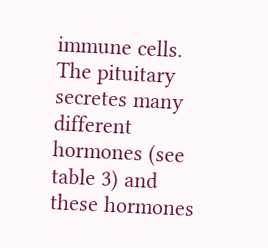immune cells. The pituitary secretes many different hormones (see table 3) and these hormones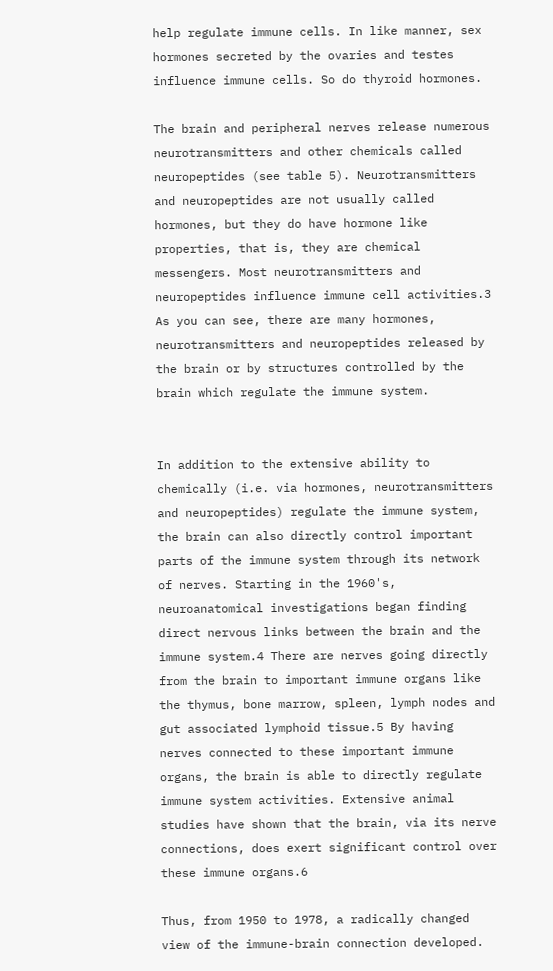help regulate immune cells. In like manner, sex hormones secreted by the ovaries and testes influence immune cells. So do thyroid hormones.

The brain and peripheral nerves release numerous neurotransmitters and other chemicals called neuropeptides (see table 5). Neurotransmitters and neuropeptides are not usually called hormones, but they do have hormone like properties, that is, they are chemical messengers. Most neurotransmitters and neuropeptides influence immune cell activities.3 As you can see, there are many hormones, neurotransmitters and neuropeptides released by the brain or by structures controlled by the brain which regulate the immune system.


In addition to the extensive ability to chemically (i.e. via hormones, neurotransmitters and neuropeptides) regulate the immune system, the brain can also directly control important parts of the immune system through its network of nerves. Starting in the 1960's, neuroanatomical investigations began finding direct nervous links between the brain and the immune system.4 There are nerves going directly from the brain to important immune organs like the thymus, bone marrow, spleen, lymph nodes and gut associated lymphoid tissue.5 By having nerves connected to these important immune organs, the brain is able to directly regulate immune system activities. Extensive animal studies have shown that the brain, via its nerve connections, does exert significant control over these immune organs.6

Thus, from 1950 to 1978, a radically changed view of the immune-brain connection developed.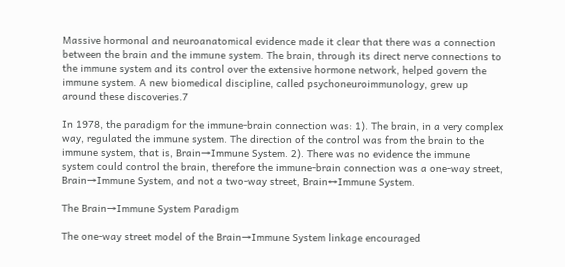Massive hormonal and neuroanatomical evidence made it clear that there was a connection between the brain and the immune system. The brain, through its direct nerve connections to the immune system and its control over the extensive hormone network, helped govern the immune system. A new biomedical discipline, called psychoneuroimmunology, grew up around these discoveries.7

In 1978, the paradigm for the immune-brain connection was: 1). The brain, in a very complex way, regulated the immune system. The direction of the control was from the brain to the immune system, that is, Brain→Immune System. 2). There was no evidence the immune system could control the brain, therefore the immune-brain connection was a one-way street, Brain→Immune System, and not a two-way street, Brain↔Immune System.

The Brain→Immune System Paradigm

The one-way street model of the Brain→Immune System linkage encouraged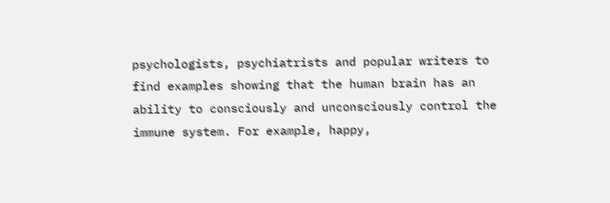psychologists, psychiatrists and popular writers to find examples showing that the human brain has an ability to consciously and unconsciously control the immune system. For example, happy,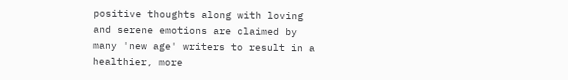positive thoughts along with loving and serene emotions are claimed by many 'new age' writers to result in a healthier, more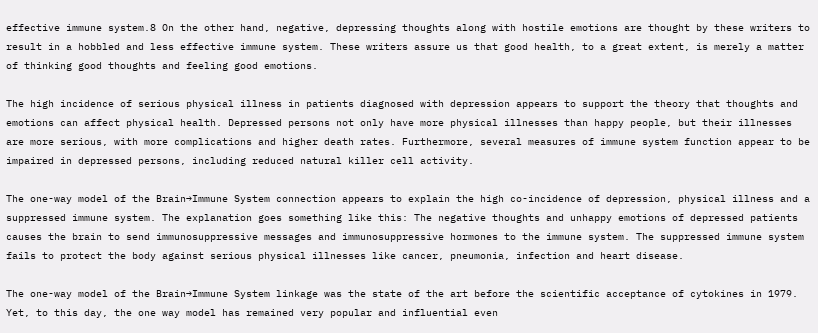effective immune system.8 On the other hand, negative, depressing thoughts along with hostile emotions are thought by these writers to result in a hobbled and less effective immune system. These writers assure us that good health, to a great extent, is merely a matter of thinking good thoughts and feeling good emotions.

The high incidence of serious physical illness in patients diagnosed with depression appears to support the theory that thoughts and emotions can affect physical health. Depressed persons not only have more physical illnesses than happy people, but their illnesses are more serious, with more complications and higher death rates. Furthermore, several measures of immune system function appear to be impaired in depressed persons, including reduced natural killer cell activity.

The one-way model of the Brain→Immune System connection appears to explain the high co-incidence of depression, physical illness and a suppressed immune system. The explanation goes something like this: The negative thoughts and unhappy emotions of depressed patients causes the brain to send immunosuppressive messages and immunosuppressive hormones to the immune system. The suppressed immune system fails to protect the body against serious physical illnesses like cancer, pneumonia, infection and heart disease.

The one-way model of the Brain→Immune System linkage was the state of the art before the scientific acceptance of cytokines in 1979. Yet, to this day, the one way model has remained very popular and influential even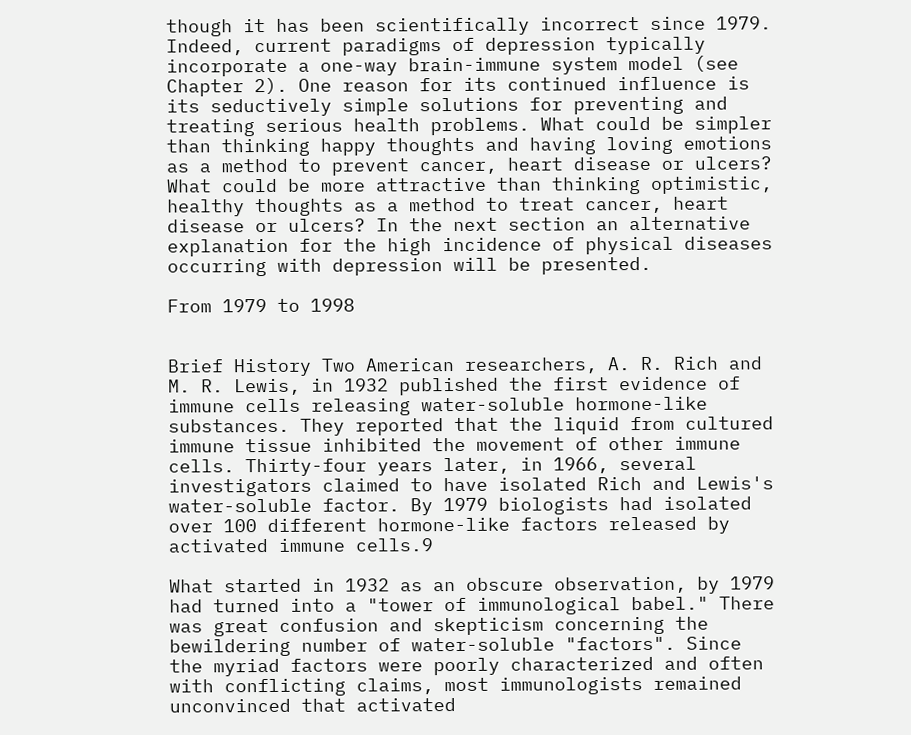though it has been scientifically incorrect since 1979. Indeed, current paradigms of depression typically incorporate a one-way brain-immune system model (see Chapter 2). One reason for its continued influence is its seductively simple solutions for preventing and treating serious health problems. What could be simpler than thinking happy thoughts and having loving emotions as a method to prevent cancer, heart disease or ulcers? What could be more attractive than thinking optimistic, healthy thoughts as a method to treat cancer, heart disease or ulcers? In the next section an alternative explanation for the high incidence of physical diseases occurring with depression will be presented.

From 1979 to 1998


Brief History Two American researchers, A. R. Rich and M. R. Lewis, in 1932 published the first evidence of immune cells releasing water-soluble hormone-like substances. They reported that the liquid from cultured immune tissue inhibited the movement of other immune cells. Thirty-four years later, in 1966, several investigators claimed to have isolated Rich and Lewis's water-soluble factor. By 1979 biologists had isolated over 100 different hormone-like factors released by activated immune cells.9

What started in 1932 as an obscure observation, by 1979 had turned into a "tower of immunological babel." There was great confusion and skepticism concerning the bewildering number of water-soluble "factors". Since the myriad factors were poorly characterized and often with conflicting claims, most immunologists remained unconvinced that activated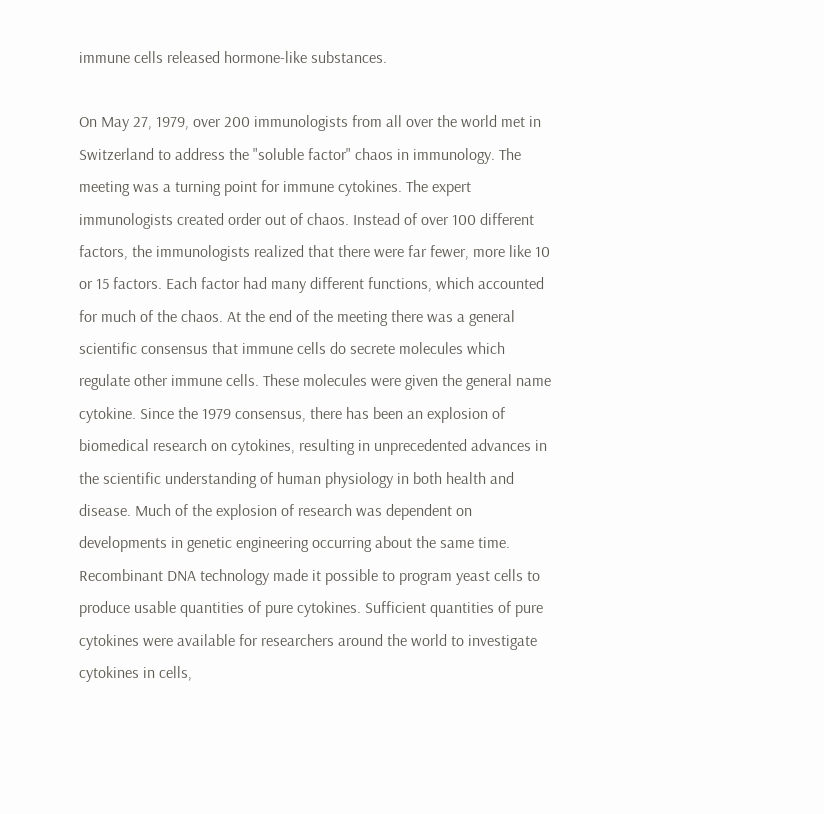immune cells released hormone-like substances.

On May 27, 1979, over 200 immunologists from all over the world met in Switzerland to address the "soluble factor" chaos in immunology. The meeting was a turning point for immune cytokines. The expert immunologists created order out of chaos. Instead of over 100 different factors, the immunologists realized that there were far fewer, more like 10 or 15 factors. Each factor had many different functions, which accounted for much of the chaos. At the end of the meeting there was a general scientific consensus that immune cells do secrete molecules which regulate other immune cells. These molecules were given the general name cytokine. Since the 1979 consensus, there has been an explosion of biomedical research on cytokines, resulting in unprecedented advances in the scientific understanding of human physiology in both health and disease. Much of the explosion of research was dependent on developments in genetic engineering occurring about the same time. Recombinant DNA technology made it possible to program yeast cells to produce usable quantities of pure cytokines. Sufficient quantities of pure cytokines were available for researchers around the world to investigate cytokines in cells,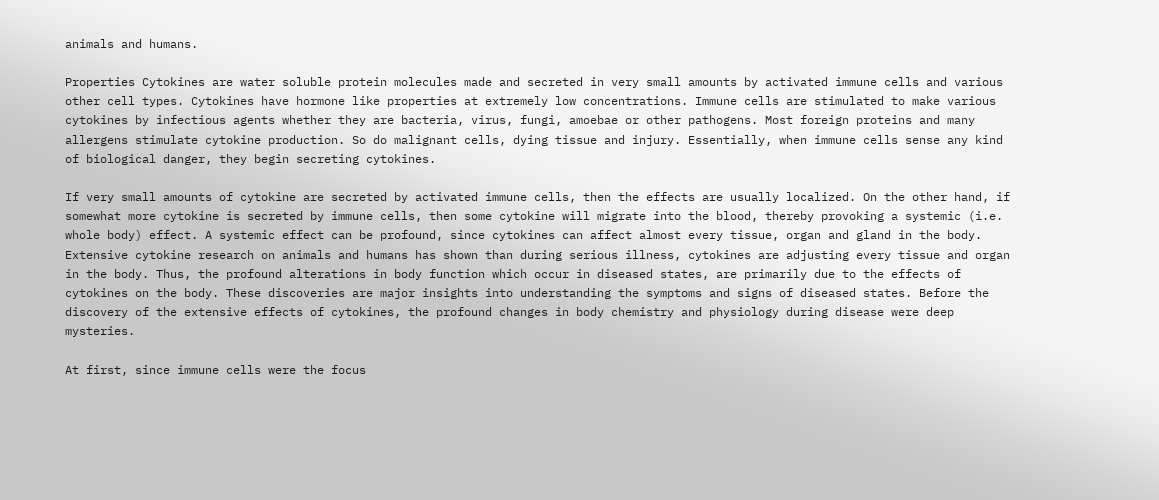animals and humans.

Properties Cytokines are water soluble protein molecules made and secreted in very small amounts by activated immune cells and various other cell types. Cytokines have hormone like properties at extremely low concentrations. Immune cells are stimulated to make various cytokines by infectious agents whether they are bacteria, virus, fungi, amoebae or other pathogens. Most foreign proteins and many allergens stimulate cytokine production. So do malignant cells, dying tissue and injury. Essentially, when immune cells sense any kind of biological danger, they begin secreting cytokines.

If very small amounts of cytokine are secreted by activated immune cells, then the effects are usually localized. On the other hand, if somewhat more cytokine is secreted by immune cells, then some cytokine will migrate into the blood, thereby provoking a systemic (i.e. whole body) effect. A systemic effect can be profound, since cytokines can affect almost every tissue, organ and gland in the body. Extensive cytokine research on animals and humans has shown than during serious illness, cytokines are adjusting every tissue and organ in the body. Thus, the profound alterations in body function which occur in diseased states, are primarily due to the effects of cytokines on the body. These discoveries are major insights into understanding the symptoms and signs of diseased states. Before the discovery of the extensive effects of cytokines, the profound changes in body chemistry and physiology during disease were deep mysteries.

At first, since immune cells were the focus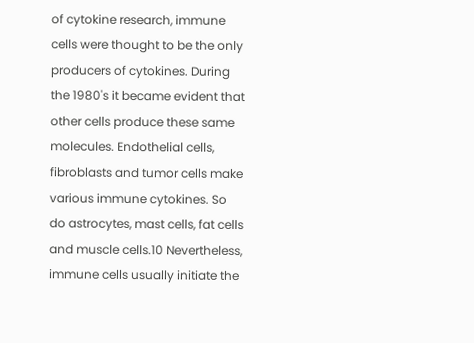of cytokine research, immune cells were thought to be the only producers of cytokines. During the 1980's it became evident that other cells produce these same molecules. Endothelial cells, fibroblasts and tumor cells make various immune cytokines. So do astrocytes, mast cells, fat cells and muscle cells.10 Nevertheless, immune cells usually initiate the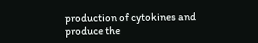production of cytokines and produce the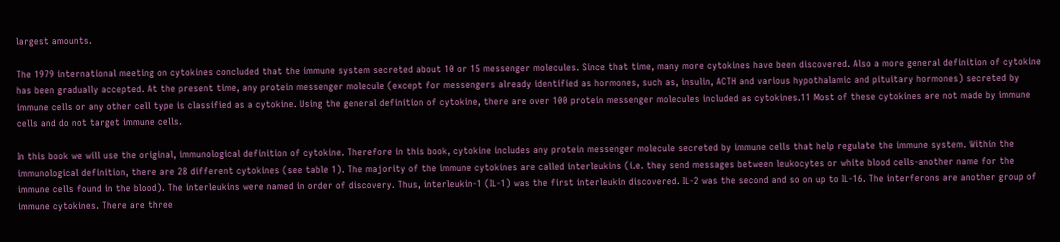largest amounts.

The 1979 international meeting on cytokines concluded that the immune system secreted about 10 or 15 messenger molecules. Since that time, many more cytokines have been discovered. Also a more general definition of cytokine has been gradually accepted. At the present time, any protein messenger molecule (except for messengers already identified as hormones, such as, insulin, ACTH and various hypothalamic and pituitary hormones) secreted by immune cells or any other cell type is classified as a cytokine. Using the general definition of cytokine, there are over 100 protein messenger molecules included as cytokines.11 Most of these cytokines are not made by immune cells and do not target immune cells.

In this book we will use the original, immunological definition of cytokine. Therefore in this book, cytokine includes any protein messenger molecule secreted by immune cells that help regulate the immune system. Within the immunological definition, there are 28 different cytokines (see table 1). The majority of the immune cytokines are called interleukins (i.e. they send messages between leukocytes or white blood cells-another name for the immune cells found in the blood). The interleukins were named in order of discovery. Thus, interleukin-1 (IL-1) was the first interleukin discovered. IL-2 was the second and so on up to IL-16. The interferons are another group of immune cytokines. There are three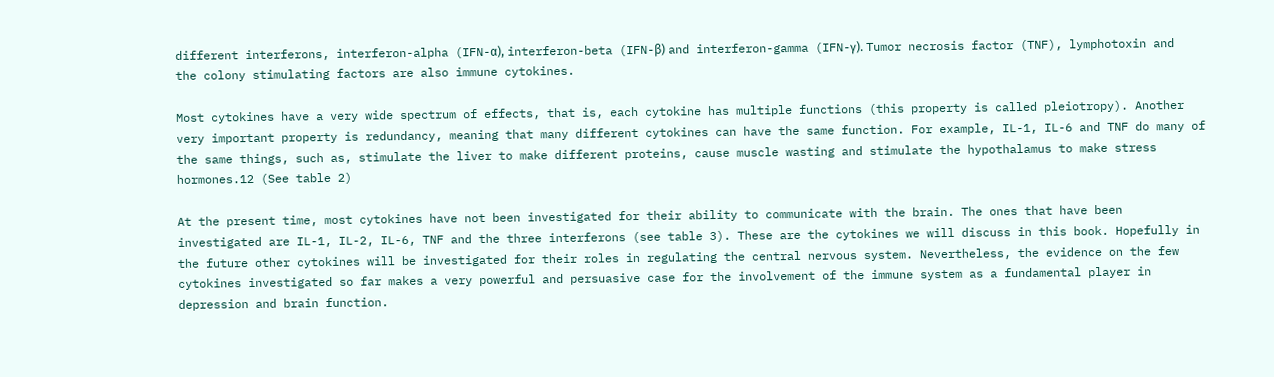different interferons, interferon-alpha (IFN-α), interferon-beta (IFN-β) and interferon-gamma (IFN-γ). Tumor necrosis factor (TNF), lymphotoxin and the colony stimulating factors are also immune cytokines.

Most cytokines have a very wide spectrum of effects, that is, each cytokine has multiple functions (this property is called pleiotropy). Another very important property is redundancy, meaning that many different cytokines can have the same function. For example, IL-1, IL-6 and TNF do many of the same things, such as, stimulate the liver to make different proteins, cause muscle wasting and stimulate the hypothalamus to make stress hormones.12 (See table 2)

At the present time, most cytokines have not been investigated for their ability to communicate with the brain. The ones that have been investigated are IL-1, IL-2, IL-6, TNF and the three interferons (see table 3). These are the cytokines we will discuss in this book. Hopefully in the future other cytokines will be investigated for their roles in regulating the central nervous system. Nevertheless, the evidence on the few cytokines investigated so far makes a very powerful and persuasive case for the involvement of the immune system as a fundamental player in depression and brain function.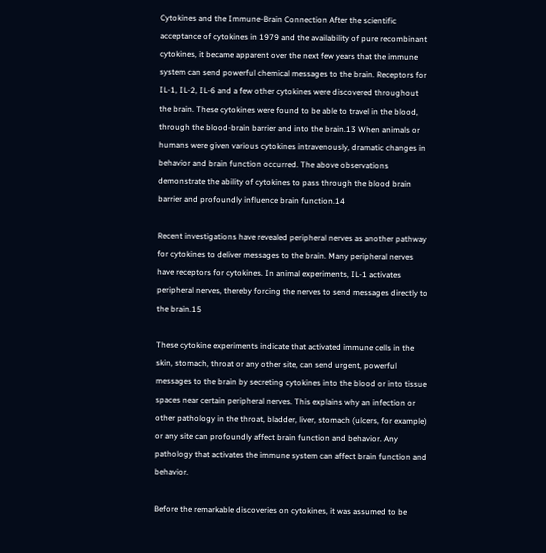Cytokines and the Immune-Brain Connection After the scientific acceptance of cytokines in 1979 and the availability of pure recombinant cytokines, it became apparent over the next few years that the immune system can send powerful chemical messages to the brain. Receptors for IL-1, IL-2, IL-6 and a few other cytokines were discovered throughout the brain. These cytokines were found to be able to travel in the blood, through the blood-brain barrier and into the brain.13 When animals or humans were given various cytokines intravenously, dramatic changes in behavior and brain function occurred. The above observations demonstrate the ability of cytokines to pass through the blood brain barrier and profoundly influence brain function.14

Recent investigations have revealed peripheral nerves as another pathway for cytokines to deliver messages to the brain. Many peripheral nerves have receptors for cytokines. In animal experiments, IL-1 activates peripheral nerves, thereby forcing the nerves to send messages directly to the brain.15

These cytokine experiments indicate that activated immune cells in the skin, stomach, throat or any other site, can send urgent, powerful messages to the brain by secreting cytokines into the blood or into tissue spaces near certain peripheral nerves. This explains why an infection or other pathology in the throat, bladder, liver, stomach (ulcers, for example) or any site can profoundly affect brain function and behavior. Any pathology that activates the immune system can affect brain function and behavior.

Before the remarkable discoveries on cytokines, it was assumed to be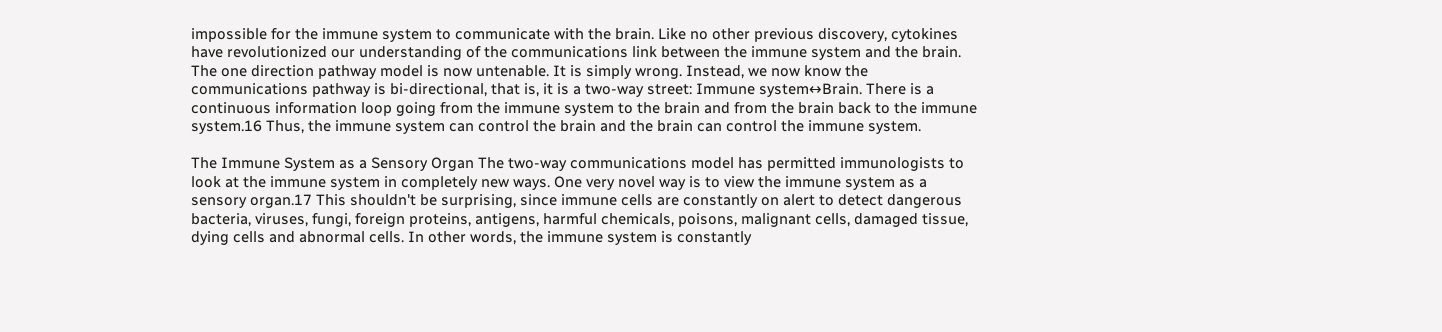impossible for the immune system to communicate with the brain. Like no other previous discovery, cytokines have revolutionized our understanding of the communications link between the immune system and the brain. The one direction pathway model is now untenable. It is simply wrong. Instead, we now know the communications pathway is bi-directional, that is, it is a two-way street: Immune system↔Brain. There is a continuous information loop going from the immune system to the brain and from the brain back to the immune system.16 Thus, the immune system can control the brain and the brain can control the immune system.

The Immune System as a Sensory Organ The two-way communications model has permitted immunologists to look at the immune system in completely new ways. One very novel way is to view the immune system as a sensory organ.17 This shouldn't be surprising, since immune cells are constantly on alert to detect dangerous bacteria, viruses, fungi, foreign proteins, antigens, harmful chemicals, poisons, malignant cells, damaged tissue, dying cells and abnormal cells. In other words, the immune system is constantly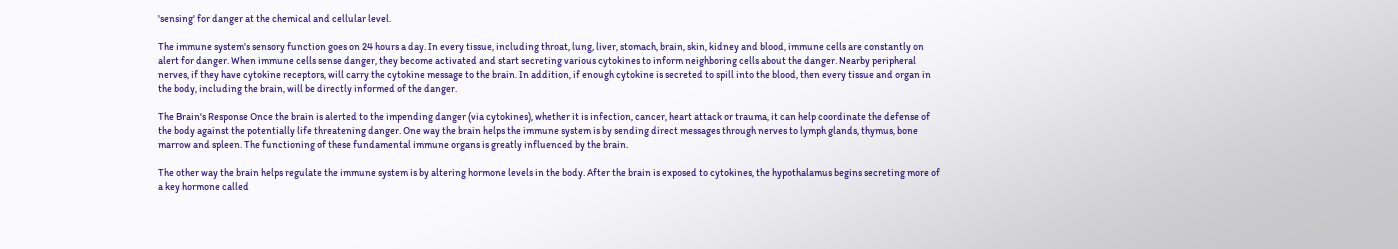'sensing' for danger at the chemical and cellular level.

The immune system's sensory function goes on 24 hours a day. In every tissue, including throat, lung, liver, stomach, brain, skin, kidney and blood, immune cells are constantly on alert for danger. When immune cells sense danger, they become activated and start secreting various cytokines to inform neighboring cells about the danger. Nearby peripheral nerves, if they have cytokine receptors, will carry the cytokine message to the brain. In addition, if enough cytokine is secreted to spill into the blood, then every tissue and organ in the body, including the brain, will be directly informed of the danger.

The Brain's Response Once the brain is alerted to the impending danger (via cytokines), whether it is infection, cancer, heart attack or trauma, it can help coordinate the defense of the body against the potentially life threatening danger. One way the brain helps the immune system is by sending direct messages through nerves to lymph glands, thymus, bone marrow and spleen. The functioning of these fundamental immune organs is greatly influenced by the brain.

The other way the brain helps regulate the immune system is by altering hormone levels in the body. After the brain is exposed to cytokines, the hypothalamus begins secreting more of a key hormone called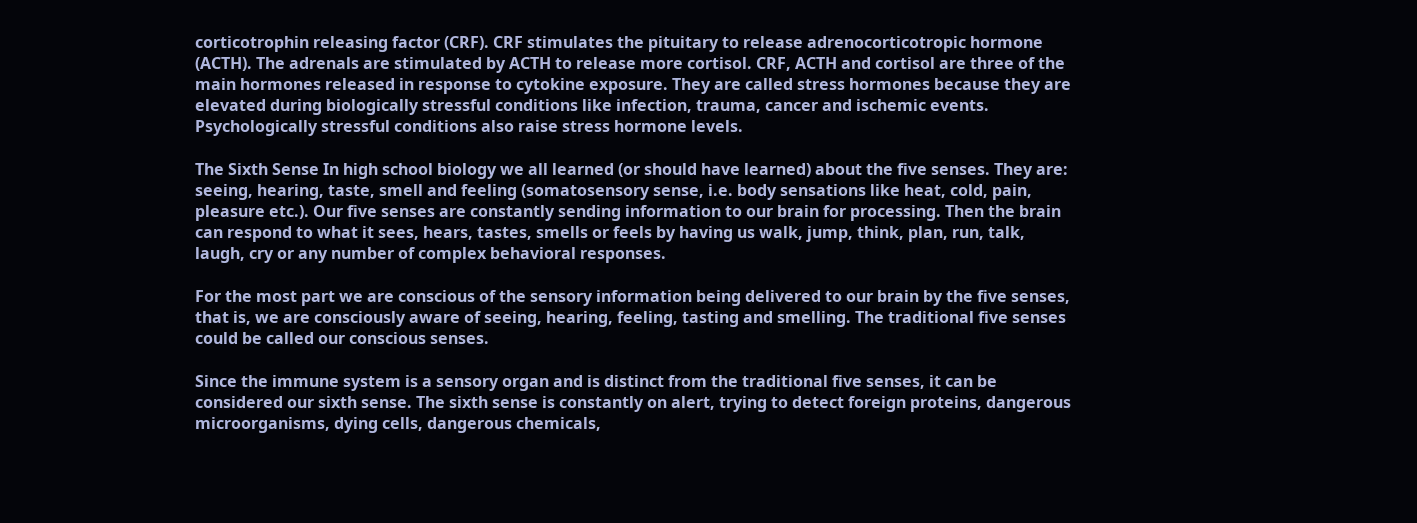corticotrophin releasing factor (CRF). CRF stimulates the pituitary to release adrenocorticotropic hormone (ACTH). The adrenals are stimulated by ACTH to release more cortisol. CRF, ACTH and cortisol are three of the main hormones released in response to cytokine exposure. They are called stress hormones because they are elevated during biologically stressful conditions like infection, trauma, cancer and ischemic events. Psychologically stressful conditions also raise stress hormone levels.

The Sixth Sense In high school biology we all learned (or should have learned) about the five senses. They are: seeing, hearing, taste, smell and feeling (somatosensory sense, i.e. body sensations like heat, cold, pain, pleasure etc.). Our five senses are constantly sending information to our brain for processing. Then the brain can respond to what it sees, hears, tastes, smells or feels by having us walk, jump, think, plan, run, talk, laugh, cry or any number of complex behavioral responses.

For the most part we are conscious of the sensory information being delivered to our brain by the five senses, that is, we are consciously aware of seeing, hearing, feeling, tasting and smelling. The traditional five senses could be called our conscious senses.

Since the immune system is a sensory organ and is distinct from the traditional five senses, it can be considered our sixth sense. The sixth sense is constantly on alert, trying to detect foreign proteins, dangerous microorganisms, dying cells, dangerous chemicals,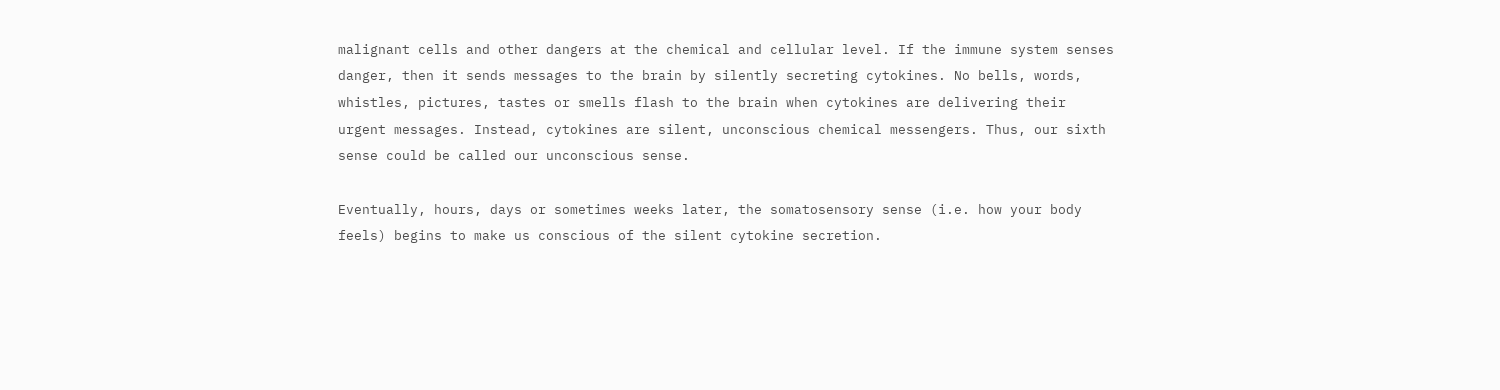malignant cells and other dangers at the chemical and cellular level. If the immune system senses danger, then it sends messages to the brain by silently secreting cytokines. No bells, words, whistles, pictures, tastes or smells flash to the brain when cytokines are delivering their urgent messages. Instead, cytokines are silent, unconscious chemical messengers. Thus, our sixth sense could be called our unconscious sense.

Eventually, hours, days or sometimes weeks later, the somatosensory sense (i.e. how your body feels) begins to make us conscious of the silent cytokine secretion.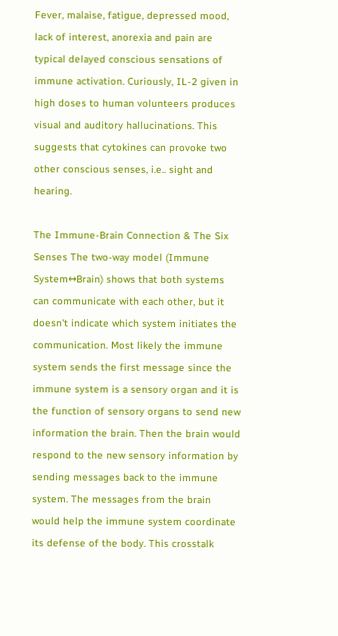Fever, malaise, fatigue, depressed mood, lack of interest, anorexia and pain are typical delayed conscious sensations of immune activation. Curiously, IL-2 given in high doses to human volunteers produces visual and auditory hallucinations. This suggests that cytokines can provoke two other conscious senses, i.e.. sight and hearing.

The Immune-Brain Connection & The Six Senses The two-way model (Immune System↔Brain) shows that both systems can communicate with each other, but it doesn't indicate which system initiates the communication. Most likely the immune system sends the first message since the immune system is a sensory organ and it is the function of sensory organs to send new information the brain. Then the brain would respond to the new sensory information by sending messages back to the immune system. The messages from the brain would help the immune system coordinate its defense of the body. This crosstalk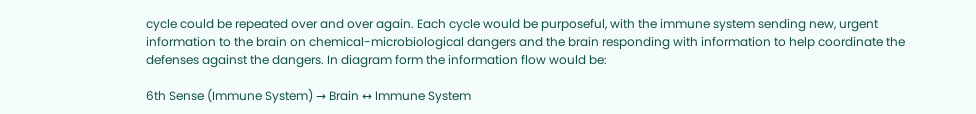cycle could be repeated over and over again. Each cycle would be purposeful, with the immune system sending new, urgent information to the brain on chemical-microbiological dangers and the brain responding with information to help coordinate the defenses against the dangers. In diagram form the information flow would be:

6th Sense (Immune System) → Brain ↔ Immune System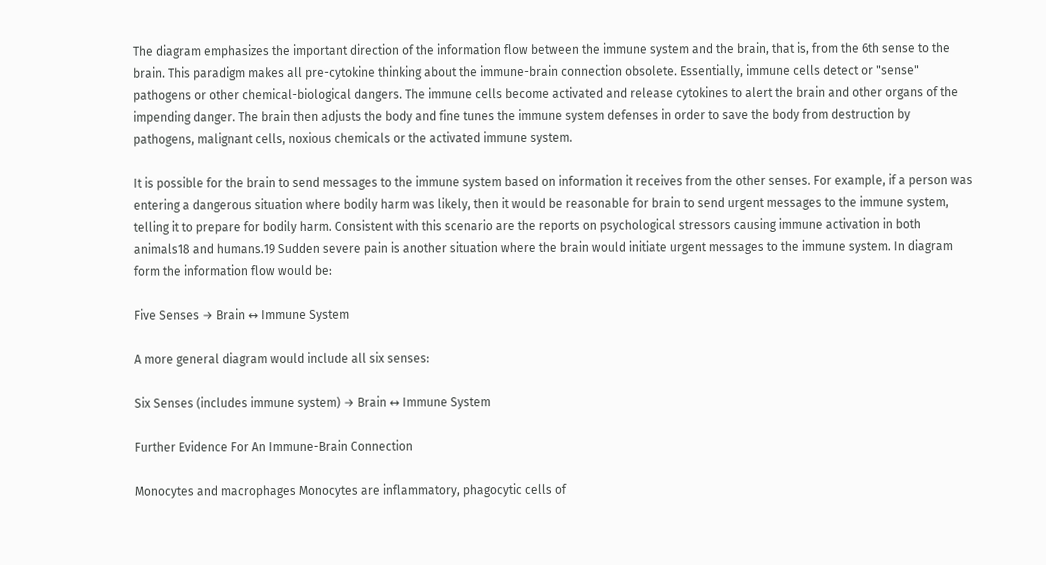The diagram emphasizes the important direction of the information flow between the immune system and the brain, that is, from the 6th sense to the brain. This paradigm makes all pre-cytokine thinking about the immune-brain connection obsolete. Essentially, immune cells detect or "sense" pathogens or other chemical-biological dangers. The immune cells become activated and release cytokines to alert the brain and other organs of the impending danger. The brain then adjusts the body and fine tunes the immune system defenses in order to save the body from destruction by pathogens, malignant cells, noxious chemicals or the activated immune system.

It is possible for the brain to send messages to the immune system based on information it receives from the other senses. For example, if a person was entering a dangerous situation where bodily harm was likely, then it would be reasonable for brain to send urgent messages to the immune system, telling it to prepare for bodily harm. Consistent with this scenario are the reports on psychological stressors causing immune activation in both animals18 and humans.19 Sudden severe pain is another situation where the brain would initiate urgent messages to the immune system. In diagram form the information flow would be:

Five Senses → Brain ↔ Immune System

A more general diagram would include all six senses:

Six Senses (includes immune system) → Brain ↔ Immune System

Further Evidence For An Immune-Brain Connection

Monocytes and macrophages Monocytes are inflammatory, phagocytic cells of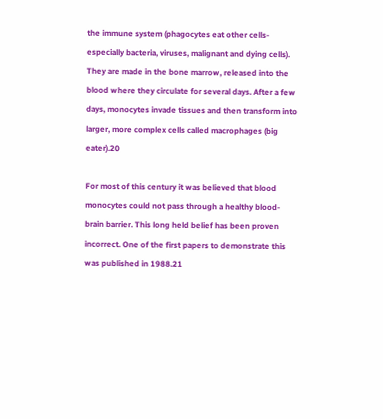the immune system (phagocytes eat other cells-especially bacteria, viruses, malignant and dying cells). They are made in the bone marrow, released into the blood where they circulate for several days. After a few days, monocytes invade tissues and then transform into larger, more complex cells called macrophages (big eater).20

For most of this century it was believed that blood monocytes could not pass through a healthy blood-brain barrier. This long held belief has been proven incorrect. One of the first papers to demonstrate this was published in 1988.21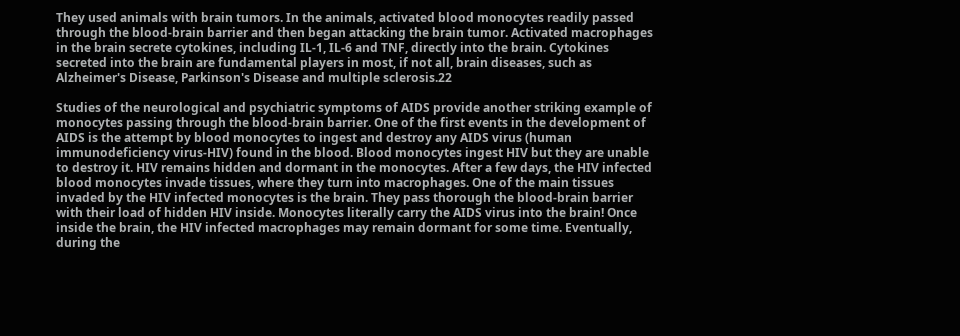They used animals with brain tumors. In the animals, activated blood monocytes readily passed through the blood-brain barrier and then began attacking the brain tumor. Activated macrophages in the brain secrete cytokines, including IL-1, IL-6 and TNF, directly into the brain. Cytokines secreted into the brain are fundamental players in most, if not all, brain diseases, such as Alzheimer's Disease, Parkinson's Disease and multiple sclerosis.22

Studies of the neurological and psychiatric symptoms of AIDS provide another striking example of monocytes passing through the blood-brain barrier. One of the first events in the development of AIDS is the attempt by blood monocytes to ingest and destroy any AIDS virus (human immunodeficiency virus-HIV) found in the blood. Blood monocytes ingest HIV but they are unable to destroy it. HIV remains hidden and dormant in the monocytes. After a few days, the HIV infected blood monocytes invade tissues, where they turn into macrophages. One of the main tissues invaded by the HIV infected monocytes is the brain. They pass thorough the blood-brain barrier with their load of hidden HIV inside. Monocytes literally carry the AIDS virus into the brain! Once inside the brain, the HIV infected macrophages may remain dormant for some time. Eventually, during the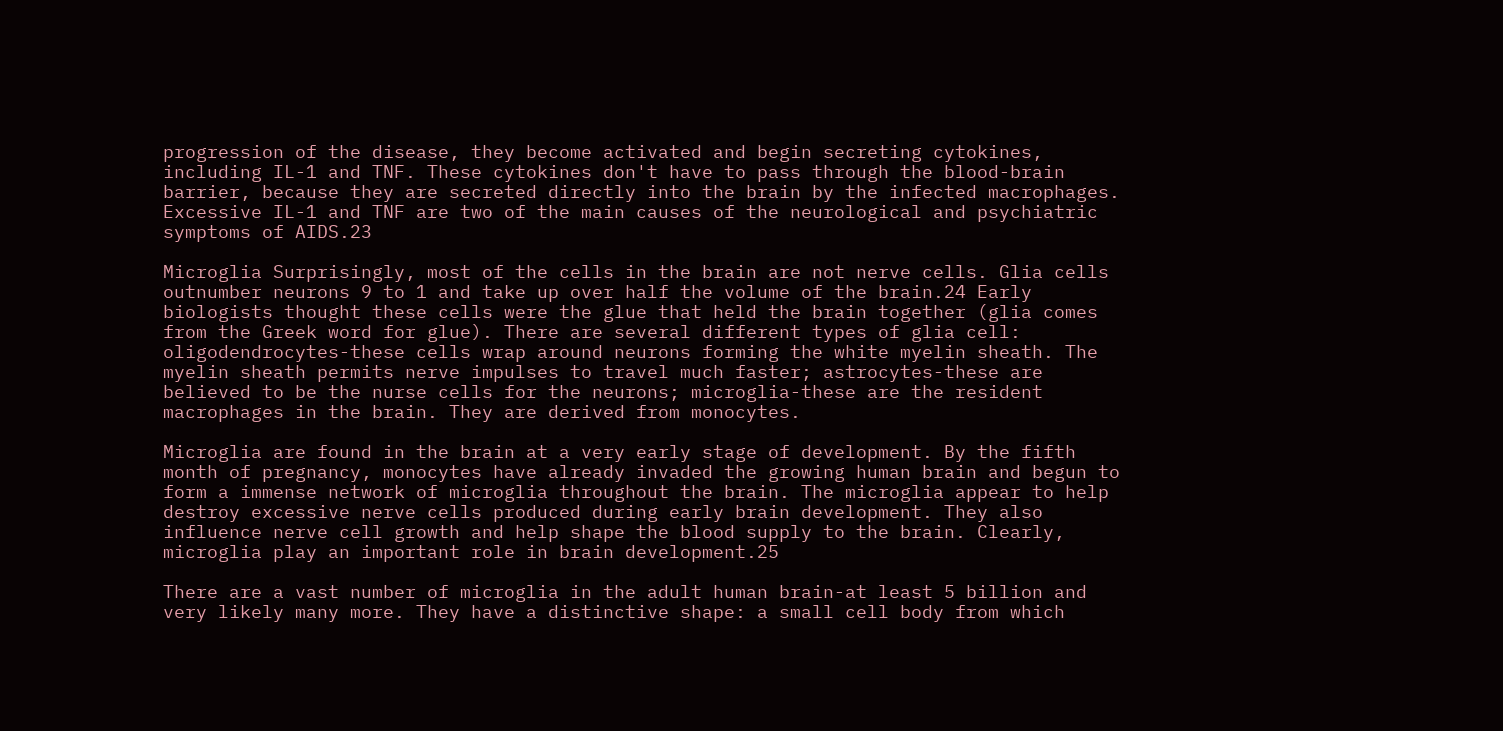progression of the disease, they become activated and begin secreting cytokines, including IL-1 and TNF. These cytokines don't have to pass through the blood-brain barrier, because they are secreted directly into the brain by the infected macrophages. Excessive IL-1 and TNF are two of the main causes of the neurological and psychiatric symptoms of AIDS.23

Microglia Surprisingly, most of the cells in the brain are not nerve cells. Glia cells outnumber neurons 9 to 1 and take up over half the volume of the brain.24 Early biologists thought these cells were the glue that held the brain together (glia comes from the Greek word for glue). There are several different types of glia cell: oligodendrocytes-these cells wrap around neurons forming the white myelin sheath. The myelin sheath permits nerve impulses to travel much faster; astrocytes-these are believed to be the nurse cells for the neurons; microglia-these are the resident macrophages in the brain. They are derived from monocytes.

Microglia are found in the brain at a very early stage of development. By the fifth month of pregnancy, monocytes have already invaded the growing human brain and begun to form a immense network of microglia throughout the brain. The microglia appear to help destroy excessive nerve cells produced during early brain development. They also influence nerve cell growth and help shape the blood supply to the brain. Clearly, microglia play an important role in brain development.25

There are a vast number of microglia in the adult human brain-at least 5 billion and very likely many more. They have a distinctive shape: a small cell body from which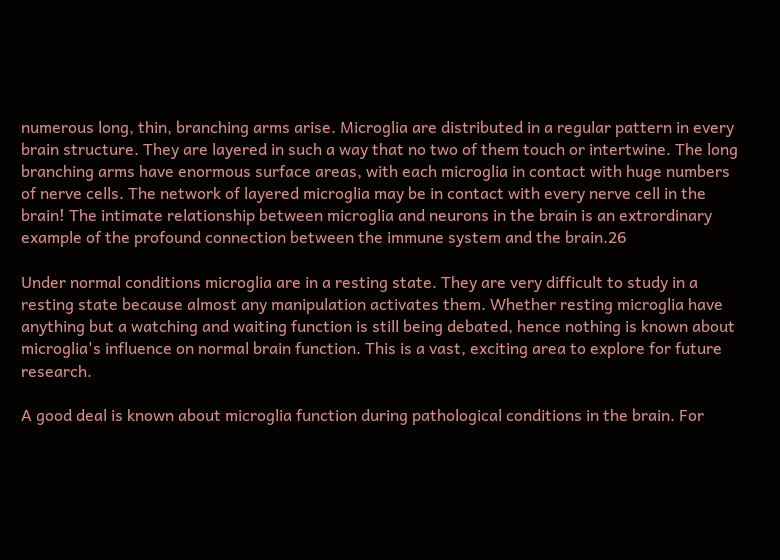numerous long, thin, branching arms arise. Microglia are distributed in a regular pattern in every brain structure. They are layered in such a way that no two of them touch or intertwine. The long branching arms have enormous surface areas, with each microglia in contact with huge numbers of nerve cells. The network of layered microglia may be in contact with every nerve cell in the brain! The intimate relationship between microglia and neurons in the brain is an extrordinary example of the profound connection between the immune system and the brain.26

Under normal conditions microglia are in a resting state. They are very difficult to study in a resting state because almost any manipulation activates them. Whether resting microglia have anything but a watching and waiting function is still being debated, hence nothing is known about microglia's influence on normal brain function. This is a vast, exciting area to explore for future research.

A good deal is known about microglia function during pathological conditions in the brain. For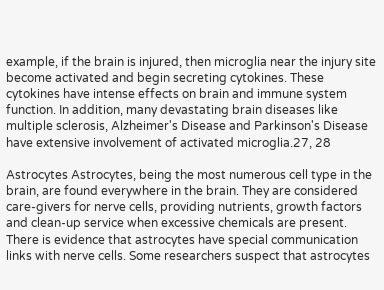example, if the brain is injured, then microglia near the injury site become activated and begin secreting cytokines. These cytokines have intense effects on brain and immune system function. In addition, many devastating brain diseases like multiple sclerosis, Alzheimer's Disease and Parkinson's Disease have extensive involvement of activated microglia.27, 28

Astrocytes Astrocytes, being the most numerous cell type in the brain, are found everywhere in the brain. They are considered care-givers for nerve cells, providing nutrients, growth factors and clean-up service when excessive chemicals are present. There is evidence that astrocytes have special communication links with nerve cells. Some researchers suspect that astrocytes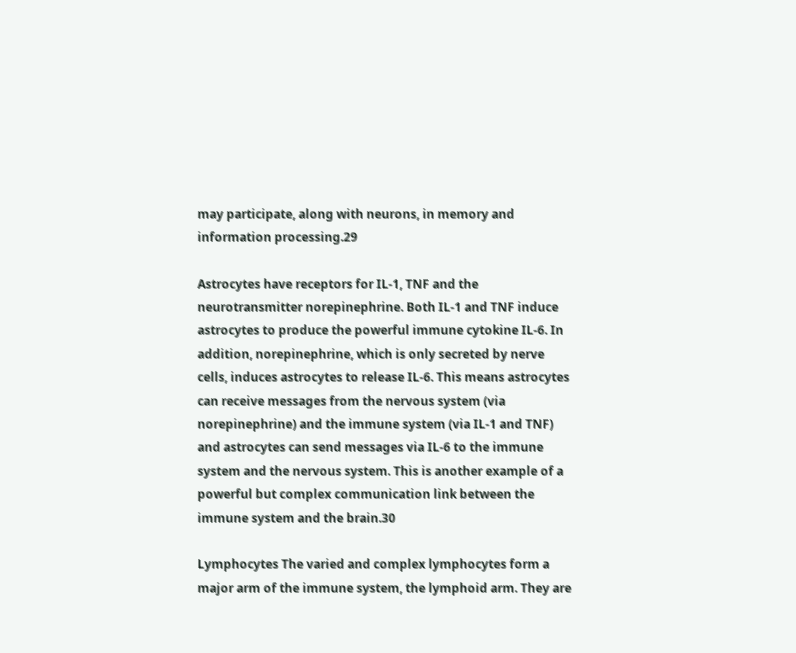may participate, along with neurons, in memory and information processing.29

Astrocytes have receptors for IL-1, TNF and the neurotransmitter norepinephrine. Both IL-1 and TNF induce astrocytes to produce the powerful immune cytokine IL-6. In addition, norepinephrine, which is only secreted by nerve cells, induces astrocytes to release IL-6. This means astrocytes can receive messages from the nervous system (via norepinephrine) and the immune system (via IL-1 and TNF) and astrocytes can send messages via IL-6 to the immune system and the nervous system. This is another example of a powerful but complex communication link between the immune system and the brain.30

Lymphocytes The varied and complex lymphocytes form a major arm of the immune system, the lymphoid arm. They are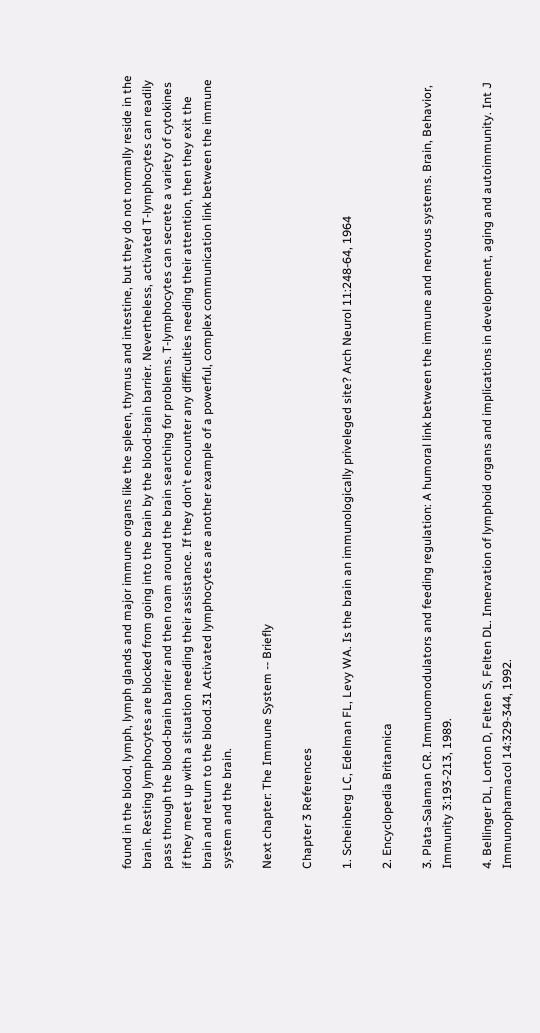found in the blood, lymph, lymph glands and major immune organs like the spleen, thymus and intestine, but they do not normally reside in the brain. Resting lymphocytes are blocked from going into the brain by the blood-brain barrier. Nevertheless, activated T-lymphocytes can readily pass through the blood-brain barrier and then roam around the brain searching for problems. T-lymphocytes can secrete a variety of cytokines if they meet up with a situation needing their assistance. If they don't encounter any difficulties needing their attention, then they exit the brain and return to the blood.31 Activated lymphocytes are another example of a powerful, complex communication link between the immune system and the brain.

Next chapter: The Immune System -- Briefly

Chapter 3 References

1. Scheinberg LC, Edelman FL, Levy WA. Is the brain an immunologically priveleged site? Arch Neurol 11:248-64, 1964

2. Encyclopedia Britannica

3. Plata-Salaman CR. Immunomodulators and feeding regulation: A humoral link between the immune and nervous systems. Brain, Behavior, Immunity 3:193-213, 1989.

4. Bellinger DL, Lorton D, Felten S, Felten DL. Innervation of lymphoid organs and implications in development, aging and autoimmunity. Int J Immunopharmacol 14:329-344, 1992.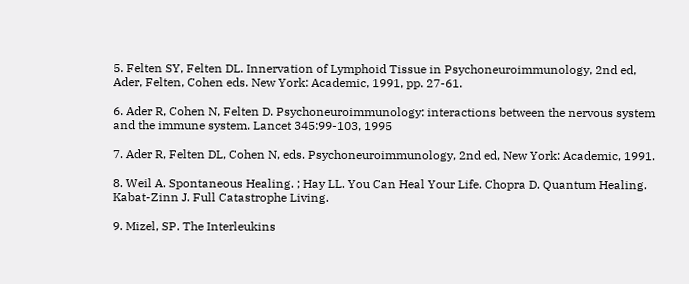5. Felten SY, Felten DL. Innervation of Lymphoid Tissue in Psychoneuroimmunology, 2nd ed, Ader, Felten, Cohen eds. New York: Academic, 1991, pp. 27-61.

6. Ader R, Cohen N, Felten D. Psychoneuroimmunology: interactions between the nervous system and the immune system. Lancet 345:99-103, 1995

7. Ader R, Felten DL, Cohen N, eds. Psychoneuroimmunology, 2nd ed, New York: Academic, 1991.

8. Weil A. Spontaneous Healing. ; Hay LL. You Can Heal Your Life. Chopra D. Quantum Healing. Kabat-Zinn J. Full Catastrophe Living.

9. Mizel, SP. The Interleukins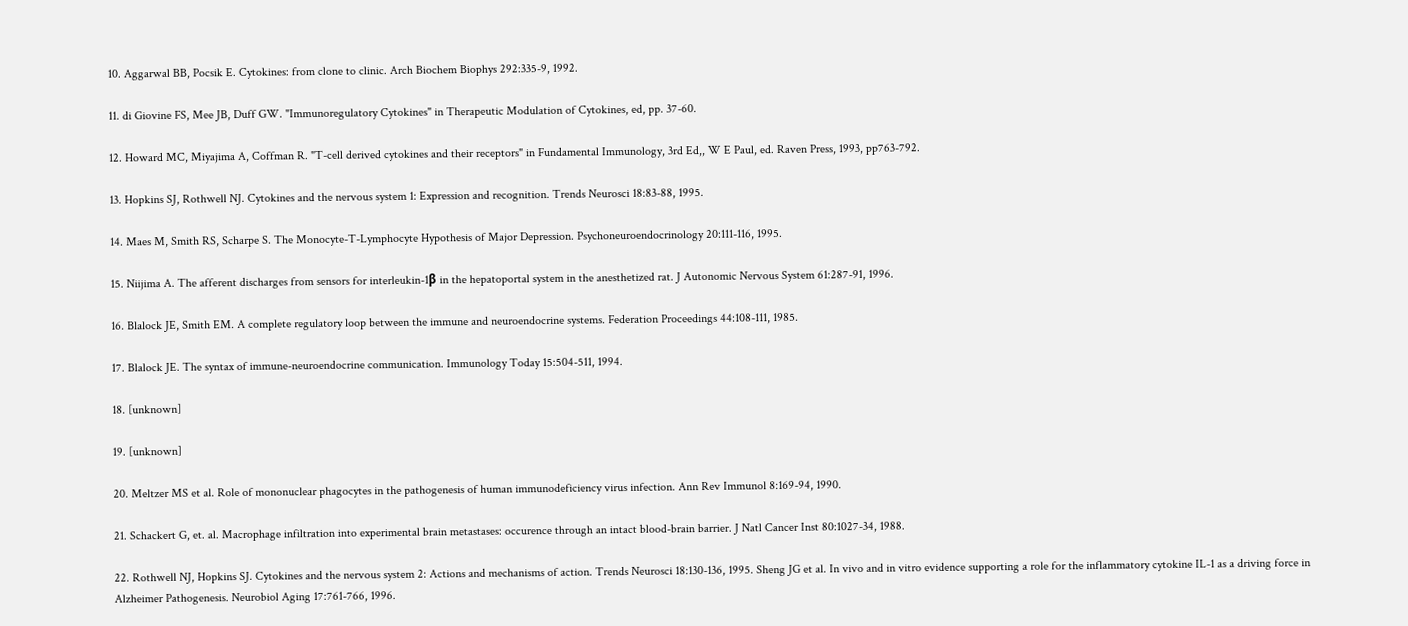10. Aggarwal BB, Pocsik E. Cytokines: from clone to clinic. Arch Biochem Biophys 292:335-9, 1992.

11. di Giovine FS, Mee JB, Duff GW. "Immunoregulatory Cytokines" in Therapeutic Modulation of Cytokines, ed, pp. 37-60.

12. Howard MC, Miyajima A, Coffman R. "T-cell derived cytokines and their receptors" in Fundamental Immunology, 3rd Ed,, W E Paul, ed. Raven Press, 1993, pp763-792.

13. Hopkins SJ, Rothwell NJ. Cytokines and the nervous system 1: Expression and recognition. Trends Neurosci 18:83-88, 1995.

14. Maes M, Smith RS, Scharpe S. The Monocyte-T-Lymphocyte Hypothesis of Major Depression. Psychoneuroendocrinology 20:111-116, 1995.

15. Niijima A. The afferent discharges from sensors for interleukin-1β in the hepatoportal system in the anesthetized rat. J Autonomic Nervous System 61:287-91, 1996.

16. Blalock JE, Smith EM. A complete regulatory loop between the immune and neuroendocrine systems. Federation Proceedings 44:108-111, 1985.

17. Blalock JE. The syntax of immune-neuroendocrine communication. Immunology Today 15:504-511, 1994.

18. [unknown]

19. [unknown]

20. Meltzer MS et al. Role of mononuclear phagocytes in the pathogenesis of human immunodeficiency virus infection. Ann Rev Immunol 8:169-94, 1990.

21. Schackert G, et. al. Macrophage infiltration into experimental brain metastases: occurence through an intact blood-brain barrier. J Natl Cancer Inst 80:1027-34, 1988.

22. Rothwell NJ, Hopkins SJ. Cytokines and the nervous system 2: Actions and mechanisms of action. Trends Neurosci 18:130-136, 1995. Sheng JG et al. In vivo and in vitro evidence supporting a role for the inflammatory cytokine IL-1 as a driving force in Alzheimer Pathogenesis. Neurobiol Aging 17:761-766, 1996.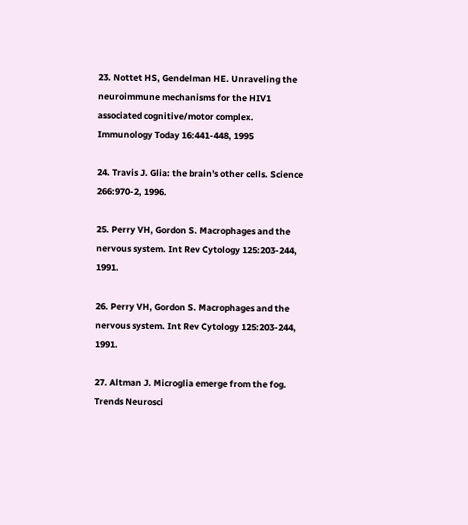23. Nottet HS, Gendelman HE. Unraveling the neuroimmune mechanisms for the HIV1 associated cognitive/motor complex. Immunology Today 16:441-448, 1995

24. Travis J. Glia: the brain's other cells. Science 266:970-2, 1996.

25. Perry VH, Gordon S. Macrophages and the nervous system. Int Rev Cytology 125:203-244, 1991.

26. Perry VH, Gordon S. Macrophages and the nervous system. Int Rev Cytology 125:203-244, 1991.

27. Altman J. Microglia emerge from the fog. Trends Neurosci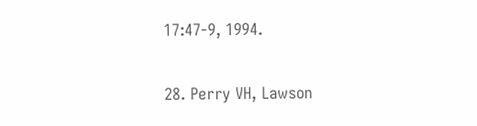17:47-9, 1994.

28. Perry VH, Lawson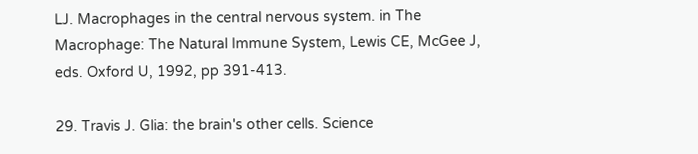LJ. Macrophages in the central nervous system. in The Macrophage: The Natural Immune System, Lewis CE, McGee J, eds. Oxford U, 1992, pp 391-413.

29. Travis J. Glia: the brain's other cells. Science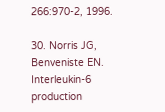266:970-2, 1996.

30. Norris JG, Benveniste EN. Interleukin-6 production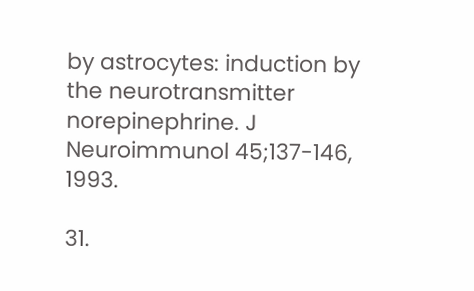by astrocytes: induction by the neurotransmitter norepinephrine. J Neuroimmunol 45;137-146, 1993.

31.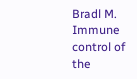Bradl M. Immune control of the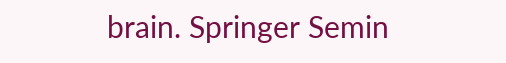brain. Springer Semin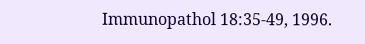Immunopathol 18:35-49, 1996.